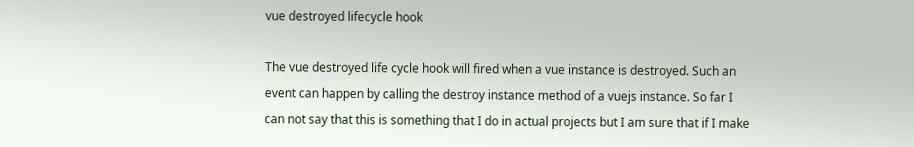vue destroyed lifecycle hook

The vue destroyed life cycle hook will fired when a vue instance is destroyed. Such an event can happen by calling the destroy instance method of a vuejs instance. So far I can not say that this is something that I do in actual projects but I am sure that if I make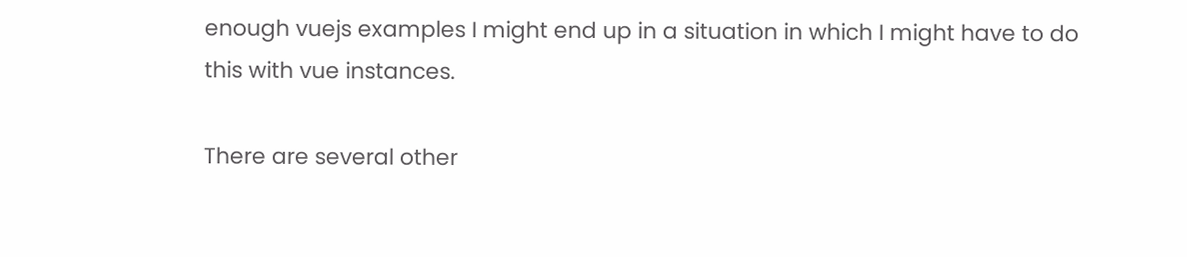enough vuejs examples I might end up in a situation in which I might have to do this with vue instances.

There are several other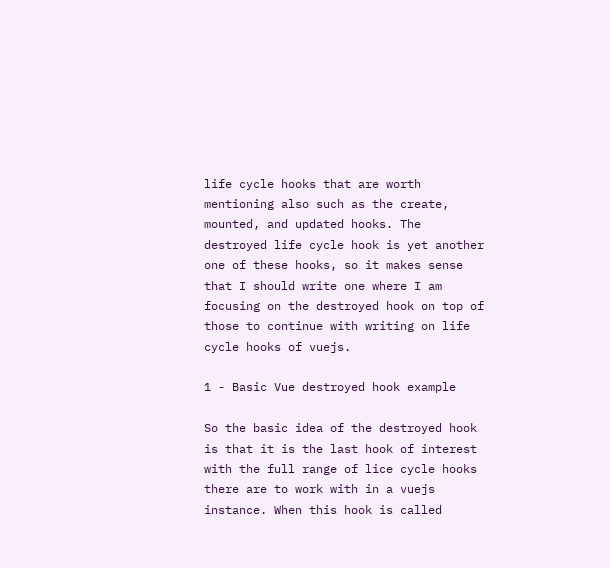life cycle hooks that are worth mentioning also such as the create, mounted, and updated hooks. The destroyed life cycle hook is yet another one of these hooks, so it makes sense that I should write one where I am focusing on the destroyed hook on top of those to continue with writing on life cycle hooks of vuejs.

1 - Basic Vue destroyed hook example

So the basic idea of the destroyed hook is that it is the last hook of interest with the full range of lice cycle hooks there are to work with in a vuejs instance. When this hook is called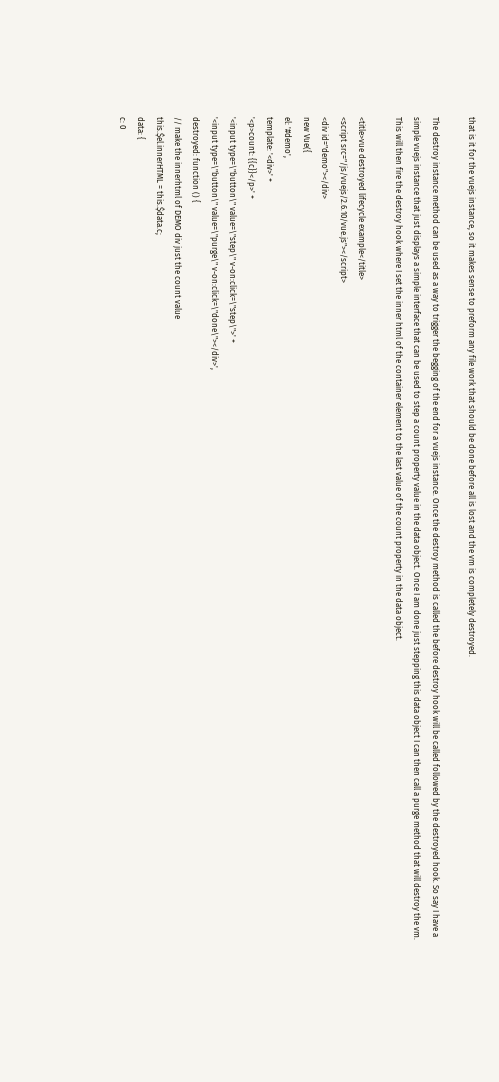that is it for the vuejs instance, so it makes sense to preform any file work that should be done before all is lost and the vm is completely destroyed.

The destroy instance method can be used as a way to trigger the begging of the end for a vuejs instance. Once the destroy method is called the before destroy hook will be called followed by the destroyed hook. So say I have a simple vuejs instance that just displays a simple interface that can be used to step a count property value in the data object. Once I am done just stepping this data object I can then call a purge method that will destroy the vm. This will then fire the destroy hook where I set the inner html of the container element to the last value of the count property in the data object.

<title>vue destroyed lifecycle example</title>
<script src="/js/vuejs/2.6.10/vue.js"></script>
<div id="demo"></div>
new Vue({
el: '#demo',
template: '<div>' +
'<p>count: {{c}}</p>' +
'<input type=\"button\" value=\"step\" v-on:click=\"step\">' +
'<input type=\"button\" value=\"purge\" v-on:click=\"done\"></div>',
destroyed: function () {
// make the innerhtml of DEMO div just the count value
this.$el.innerHTML = this.$data.c;
data: {
c: 0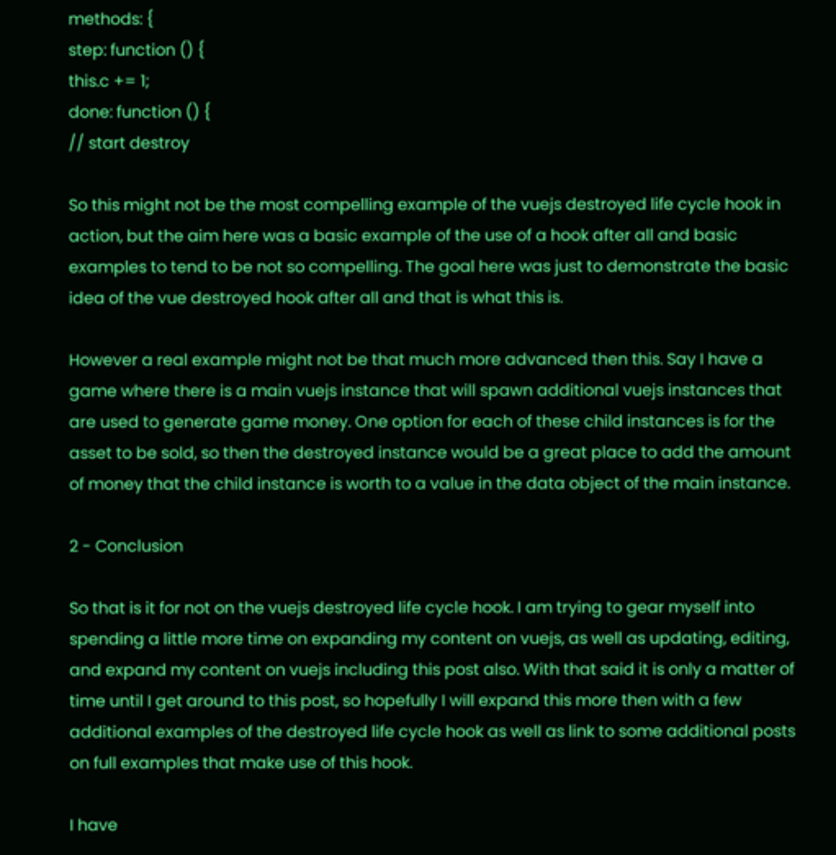methods: {
step: function () {
this.c += 1;
done: function () {
// start destroy

So this might not be the most compelling example of the vuejs destroyed life cycle hook in action, but the aim here was a basic example of the use of a hook after all and basic examples to tend to be not so compelling. The goal here was just to demonstrate the basic idea of the vue destroyed hook after all and that is what this is.

However a real example might not be that much more advanced then this. Say I have a game where there is a main vuejs instance that will spawn additional vuejs instances that are used to generate game money. One option for each of these child instances is for the asset to be sold, so then the destroyed instance would be a great place to add the amount of money that the child instance is worth to a value in the data object of the main instance.

2 - Conclusion

So that is it for not on the vuejs destroyed life cycle hook. I am trying to gear myself into spending a little more time on expanding my content on vuejs, as well as updating, editing, and expand my content on vuejs including this post also. With that said it is only a matter of time until I get around to this post, so hopefully I will expand this more then with a few additional examples of the destroyed life cycle hook as well as link to some additional posts on full examples that make use of this hook.

I have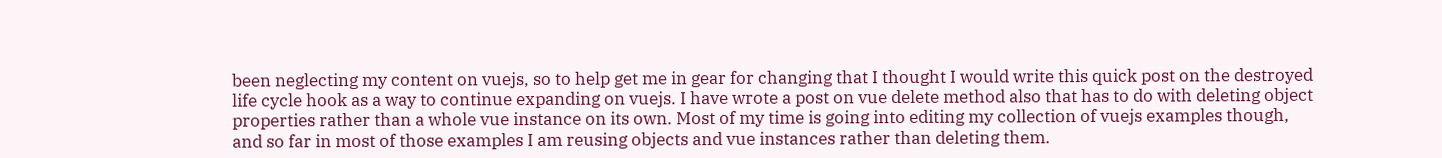been neglecting my content on vuejs, so to help get me in gear for changing that I thought I would write this quick post on the destroyed life cycle hook as a way to continue expanding on vuejs. I have wrote a post on vue delete method also that has to do with deleting object properties rather than a whole vue instance on its own. Most of my time is going into editing my collection of vuejs examples though, and so far in most of those examples I am reusing objects and vue instances rather than deleting them.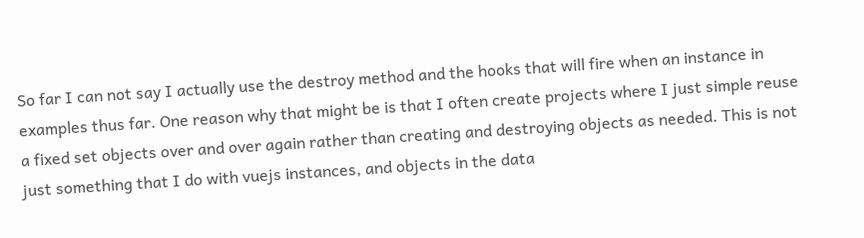So far I can not say I actually use the destroy method and the hooks that will fire when an instance in examples thus far. One reason why that might be is that I often create projects where I just simple reuse a fixed set objects over and over again rather than creating and destroying objects as needed. This is not just something that I do with vuejs instances, and objects in the data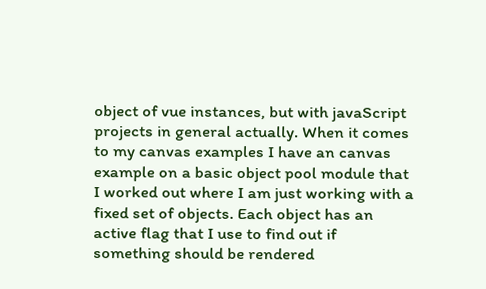object of vue instances, but with javaScript projects in general actually. When it comes to my canvas examples I have an canvas example on a basic object pool module that I worked out where I am just working with a fixed set of objects. Each object has an active flag that I use to find out if something should be rendered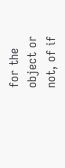for the object or not, of if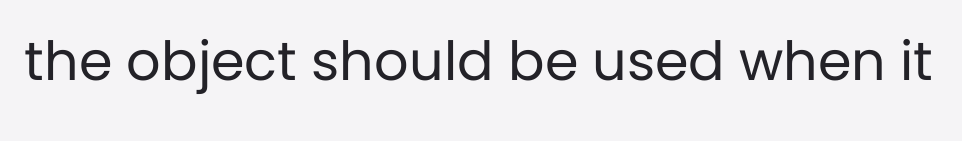the object should be used when it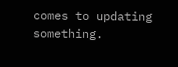comes to updating something.